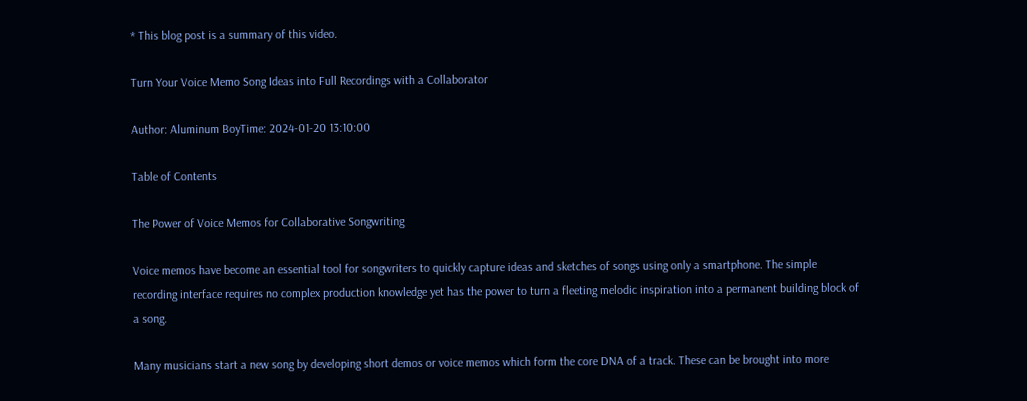* This blog post is a summary of this video.

Turn Your Voice Memo Song Ideas into Full Recordings with a Collaborator

Author: Aluminum BoyTime: 2024-01-20 13:10:00

Table of Contents

The Power of Voice Memos for Collaborative Songwriting

Voice memos have become an essential tool for songwriters to quickly capture ideas and sketches of songs using only a smartphone. The simple recording interface requires no complex production knowledge yet has the power to turn a fleeting melodic inspiration into a permanent building block of a song.

Many musicians start a new song by developing short demos or voice memos which form the core DNA of a track. These can be brought into more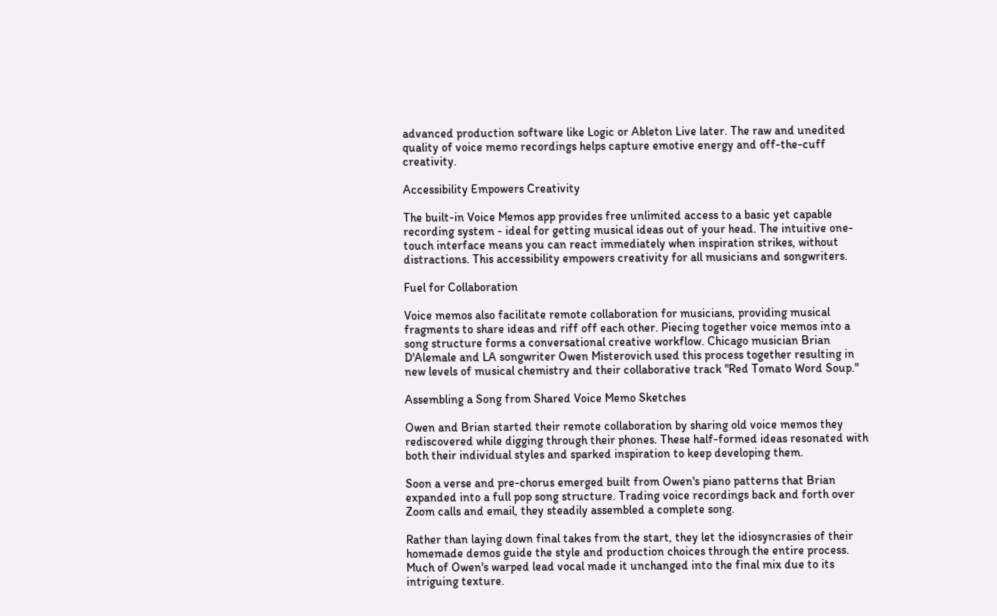advanced production software like Logic or Ableton Live later. The raw and unedited quality of voice memo recordings helps capture emotive energy and off-the-cuff creativity.

Accessibility Empowers Creativity

The built-in Voice Memos app provides free unlimited access to a basic yet capable recording system - ideal for getting musical ideas out of your head. The intuitive one-touch interface means you can react immediately when inspiration strikes, without distractions. This accessibility empowers creativity for all musicians and songwriters.

Fuel for Collaboration

Voice memos also facilitate remote collaboration for musicians, providing musical fragments to share ideas and riff off each other. Piecing together voice memos into a song structure forms a conversational creative workflow. Chicago musician Brian D'Alemale and LA songwriter Owen Misterovich used this process together resulting in new levels of musical chemistry and their collaborative track "Red Tomato Word Soup."

Assembling a Song from Shared Voice Memo Sketches

Owen and Brian started their remote collaboration by sharing old voice memos they rediscovered while digging through their phones. These half-formed ideas resonated with both their individual styles and sparked inspiration to keep developing them.

Soon a verse and pre-chorus emerged built from Owen's piano patterns that Brian expanded into a full pop song structure. Trading voice recordings back and forth over Zoom calls and email, they steadily assembled a complete song.

Rather than laying down final takes from the start, they let the idiosyncrasies of their homemade demos guide the style and production choices through the entire process. Much of Owen's warped lead vocal made it unchanged into the final mix due to its intriguing texture.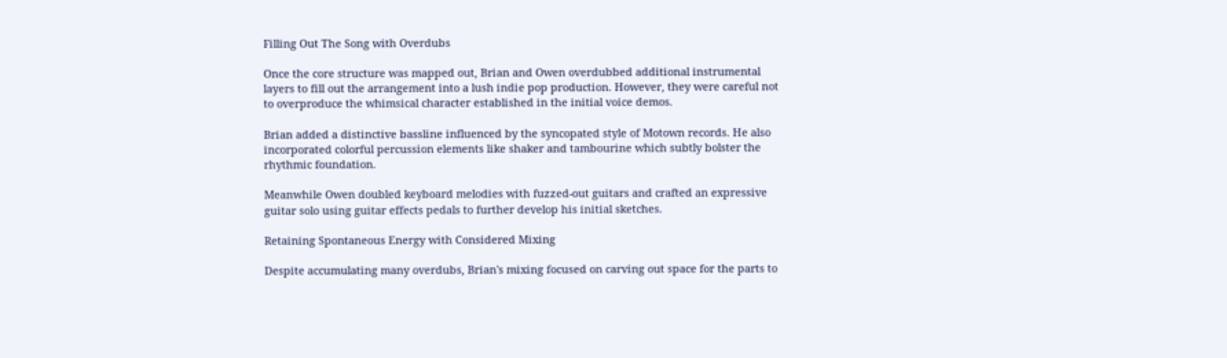Filling Out The Song with Overdubs

Once the core structure was mapped out, Brian and Owen overdubbed additional instrumental layers to fill out the arrangement into a lush indie pop production. However, they were careful not to overproduce the whimsical character established in the initial voice demos.

Brian added a distinctive bassline influenced by the syncopated style of Motown records. He also incorporated colorful percussion elements like shaker and tambourine which subtly bolster the rhythmic foundation.

Meanwhile Owen doubled keyboard melodies with fuzzed-out guitars and crafted an expressive guitar solo using guitar effects pedals to further develop his initial sketches.

Retaining Spontaneous Energy with Considered Mixing

Despite accumulating many overdubs, Brian's mixing focused on carving out space for the parts to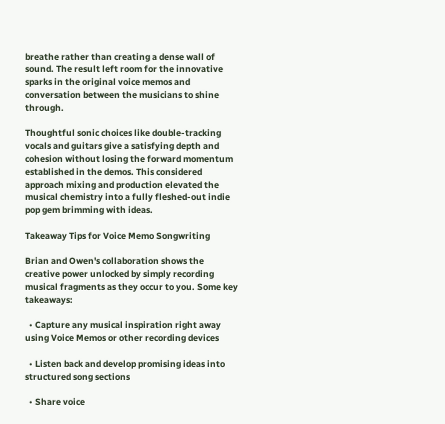breathe rather than creating a dense wall of sound. The result left room for the innovative sparks in the original voice memos and conversation between the musicians to shine through.

Thoughtful sonic choices like double-tracking vocals and guitars give a satisfying depth and cohesion without losing the forward momentum established in the demos. This considered approach mixing and production elevated the musical chemistry into a fully fleshed-out indie pop gem brimming with ideas.

Takeaway Tips for Voice Memo Songwriting

Brian and Owen's collaboration shows the creative power unlocked by simply recording musical fragments as they occur to you. Some key takeaways:

  • Capture any musical inspiration right away using Voice Memos or other recording devices

  • Listen back and develop promising ideas into structured song sections

  • Share voice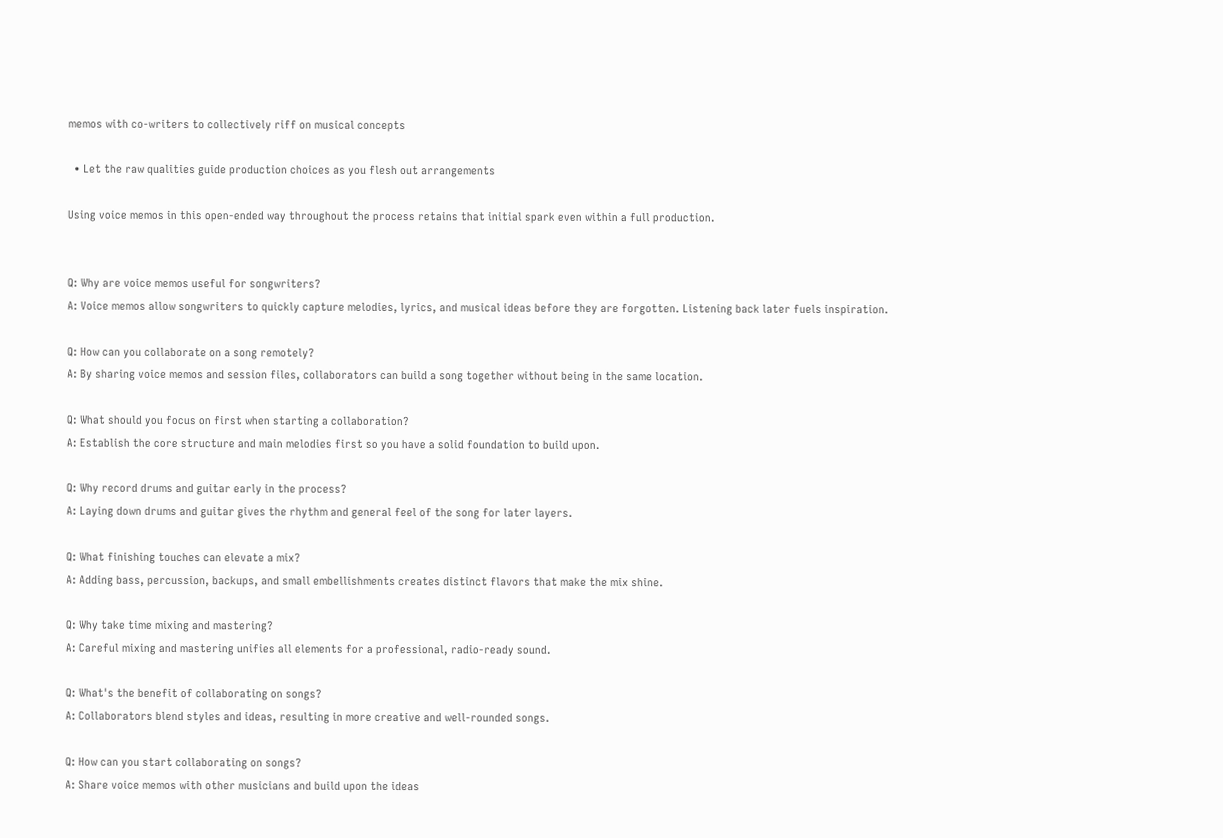memos with co-writers to collectively riff on musical concepts

  • Let the raw qualities guide production choices as you flesh out arrangements

Using voice memos in this open-ended way throughout the process retains that initial spark even within a full production.


Q: Why are voice memos useful for songwriters?
A: Voice memos allow songwriters to quickly capture melodies, lyrics, and musical ideas before they are forgotten. Listening back later fuels inspiration.

Q: How can you collaborate on a song remotely?
A: By sharing voice memos and session files, collaborators can build a song together without being in the same location.

Q: What should you focus on first when starting a collaboration?
A: Establish the core structure and main melodies first so you have a solid foundation to build upon.

Q: Why record drums and guitar early in the process?
A: Laying down drums and guitar gives the rhythm and general feel of the song for later layers.

Q: What finishing touches can elevate a mix?
A: Adding bass, percussion, backups, and small embellishments creates distinct flavors that make the mix shine.

Q: Why take time mixing and mastering?
A: Careful mixing and mastering unifies all elements for a professional, radio-ready sound.

Q: What's the benefit of collaborating on songs?
A: Collaborators blend styles and ideas, resulting in more creative and well-rounded songs.

Q: How can you start collaborating on songs?
A: Share voice memos with other musicians and build upon the ideas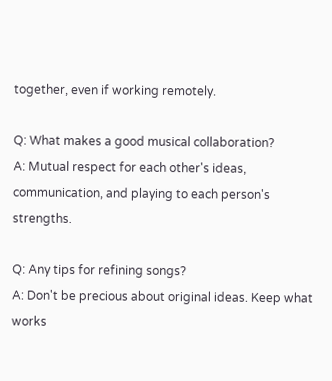together, even if working remotely.

Q: What makes a good musical collaboration?
A: Mutual respect for each other's ideas, communication, and playing to each person's strengths.

Q: Any tips for refining songs?
A: Don't be precious about original ideas. Keep what works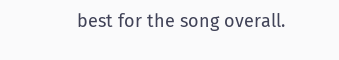best for the song overall.